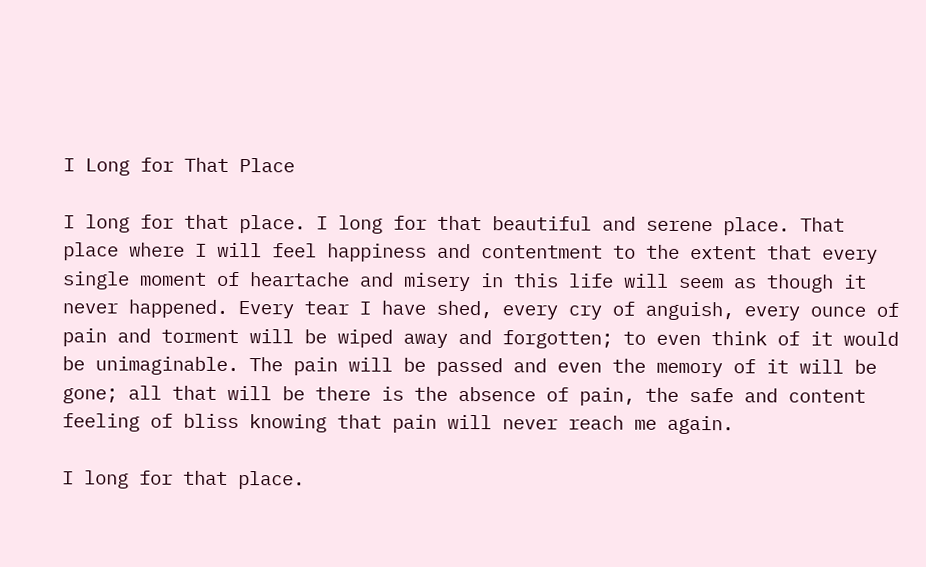I Long for That Place

I long for that place. I long for that beautiful and serene place. That place where I will feel happiness and contentment to the extent that every single moment of heartache and misery in this life will seem as though it never happened. Every tear I have shed, every cry of anguish, every ounce of pain and torment will be wiped away and forgotten; to even think of it would be unimaginable. The pain will be passed and even the memory of it will be gone; all that will be there is the absence of pain, the safe and content feeling of bliss knowing that pain will never reach me again.

I long for that place.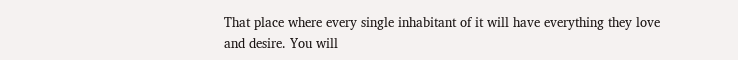That place where every single inhabitant of it will have everything they love and desire. You will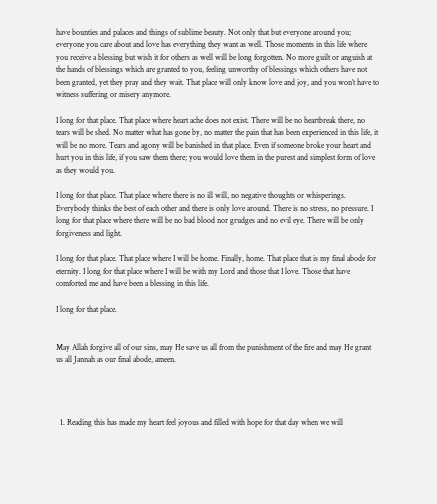have bounties and palaces and things of sublime beauty. Not only that but everyone around you; everyone you care about and love has everything they want as well. Those moments in this life where you receive a blessing but wish it for others as well will be long forgotten. No more guilt or anguish at the hands of blessings which are granted to you, feeling unworthy of blessings which others have not been granted, yet they pray and they wait. That place will only know love and joy, and you won’t have to witness suffering or misery anymore.

I long for that place. That place where heart ache does not exist. There will be no heartbreak there, no tears will be shed. No matter what has gone by, no matter the pain that has been experienced in this life, it will be no more. Tears and agony will be banished in that place. Even if someone broke your heart and hurt you in this life, if you saw them there; you would love them in the purest and simplest form of love as they would you.

I long for that place. That place where there is no ill will, no negative thoughts or whisperings. Everybody thinks the best of each other and there is only love around. There is no stress, no pressure. I long for that place where there will be no bad blood nor grudges and no evil eye. There will be only forgiveness and light.

I long for that place. That place where I will be home. Finally, home. That place that is my final abode for eternity. I long for that place where I will be with my Lord and those that I love. Those that have comforted me and have been a blessing in this life.

I long for that place.


May Allah forgive all of our sins, may He save us all from the punishment of the fire and may He grant us all Jannah as our final abode, ameen.




  1. Reading this has made my heart feel joyous and filled with hope for that day when we will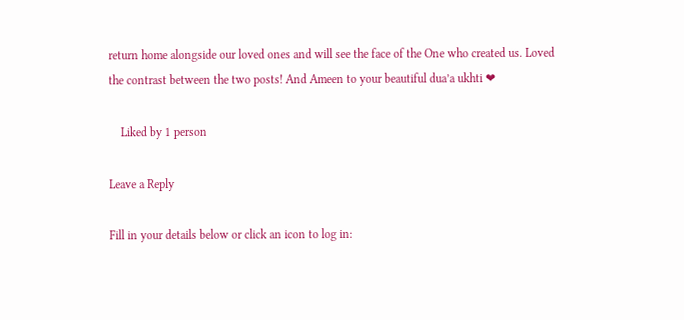return home alongside our loved ones and will see the face of the One who created us. Loved the contrast between the two posts! And Ameen to your beautiful dua’a ukhti ❤

    Liked by 1 person

Leave a Reply

Fill in your details below or click an icon to log in: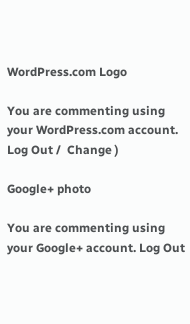WordPress.com Logo

You are commenting using your WordPress.com account. Log Out /  Change )

Google+ photo

You are commenting using your Google+ account. Log Out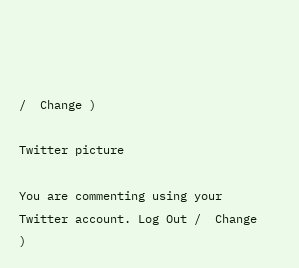/  Change )

Twitter picture

You are commenting using your Twitter account. Log Out /  Change )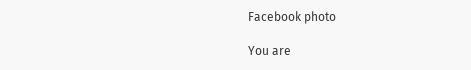Facebook photo

You are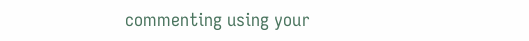commenting using your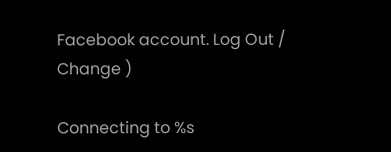Facebook account. Log Out /  Change )

Connecting to %s